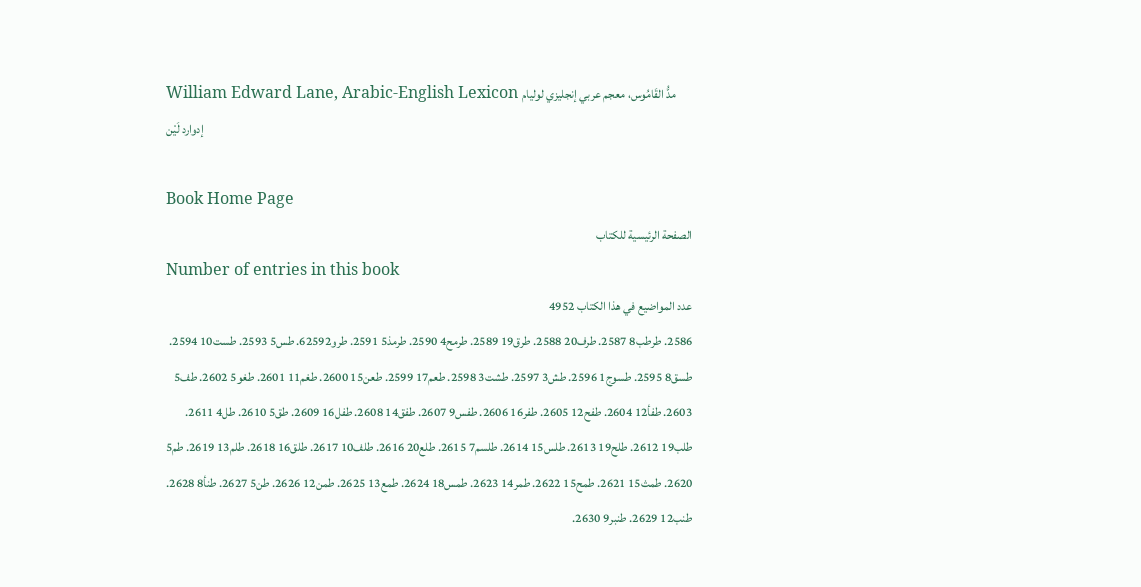William Edward Lane, Arabic-English Lexicon مدُّ القَامُوس، معجم عربي إنجليزي لوليام إدوارد لَيْن

Book Home Page
الصفحة الرئيسية للكتاب
Number of entries in this book
عدد المواضيع في هذا الكتاب 4952
2586. طرطب8 2587. طرف20 2588. طرق19 2589. طرمح4 2590. طرمذ5 2591. طرو62592. طس5 2593. طست10 2594. طسق8 2595. طسوج1 2596. طش3 2597. طشت3 2598. طعم17 2599. طعن15 2600. طغم11 2601. طغو5 2602. طف5 2603. طفأ12 2604. طفح12 2605. طفر16 2606. طفس9 2607. طفق14 2608. طفل16 2609. طق5 2610. طل4 2611. طلب19 2612. طلح19 2613. طلس15 2614. طلسم7 2615. طلع20 2616. طلف10 2617. طلق16 2618. طلم13 2619. طم5 2620. طمث15 2621. طمح15 2622. طمر14 2623. طمس18 2624. طمع13 2625. طمن12 2626. طن5 2627. طنأ8 2628. طنب12 2629. طنبر9 2630.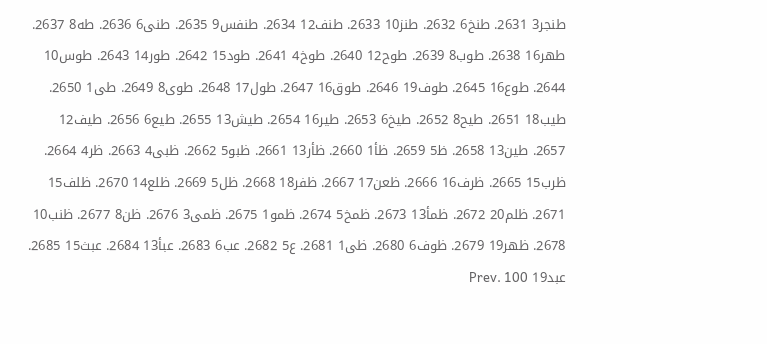طنجر3 2631. طنخ6 2632. طنز10 2633. طنف12 2634. طنفس9 2635. طنى6 2636. طه8 2637. طهر16 2638. طوب8 2639. طوح12 2640. طوخ4 2641. طود15 2642. طور14 2643. طوس10 2644. طوع16 2645. طوف19 2646. طوق16 2647. طول17 2648. طوى8 2649. طى1 2650. طيب18 2651. طيح8 2652. طيخ6 2653. طير16 2654. طيش13 2655. طيع6 2656. طيف12 2657. طين13 2658. ظ5 2659. ظأ1 2660. ظأر13 2661. ظبو5 2662. ظبى4 2663. ظر4 2664. ظرب15 2665. ظرف16 2666. ظعن17 2667. ظفر18 2668. ظل5 2669. ظلع14 2670. ظلف15 2671. ظلم20 2672. ظمأ13 2673. ظمخ5 2674. ظمو1 2675. ظمى3 2676. ظن8 2677. ظنب10 2678. ظهر19 2679. ظوف6 2680. ظى1 2681. ع5 2682. عب6 2683. عبأ13 2684. عبث15 2685. عبد19 Prev. 100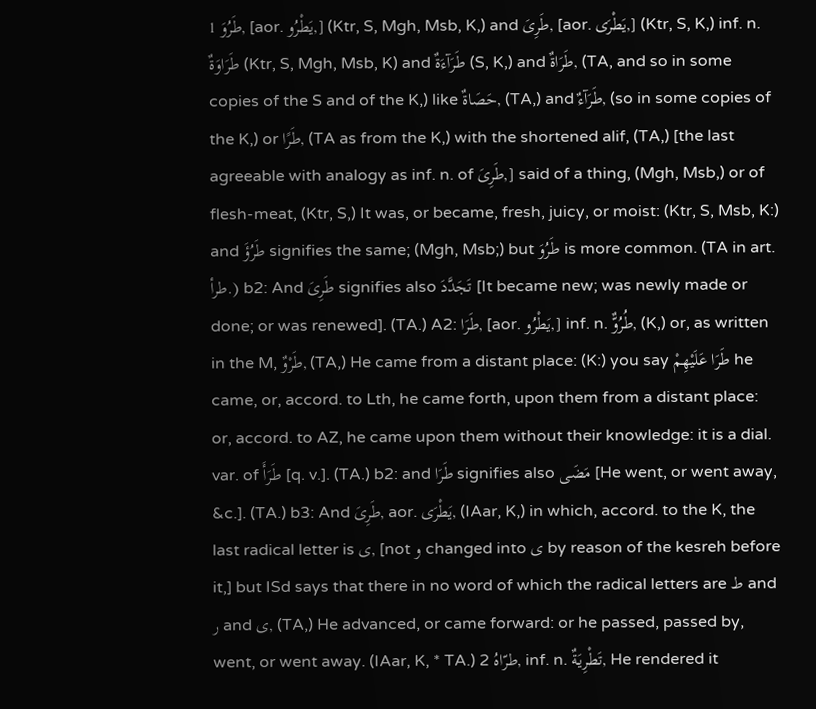1 طَرُوَ, [aor. يَطْرُو,] (Ktr, S, Mgh, Msb, K,) and طَرِىَ, [aor. يَطْرَى,] (Ktr, S, K,) inf. n. طَرَاوَةٌ (Ktr, S, Mgh, Msb, K) and طَرَآءَةٌ (S, K,) and طَرَاةٌ, (TA, and so in some copies of the S and of the K,) like حَصَاةٌ, (TA,) and طَرَآءٌ, (so in some copies of the K,) or طَرًا, (TA as from the K,) with the shortened alif, (TA,) [the last agreeable with analogy as inf. n. of طَرِىَ,] said of a thing, (Mgh, Msb,) or of flesh-meat, (Ktr, S,) It was, or became, fresh, juicy, or moist: (Ktr, S, Msb, K:) and طَرُؤَ signifies the same; (Mgh, Msb;) but طَرُوَ is more common. (TA in art. طرأ.) b2: And طَرِىَ signifies also تَجَدَّدَ [It became new; was newly made or done; or was renewed]. (TA.) A2: طَرَا, [aor. يَطْرُو,] inf. n. طُرُوٌّ, (K,) or, as written in the M, طَرْوٌ, (TA,) He came from a distant place: (K:) you say طَرَا عَلَيْهِمْ he came, or, accord. to Lth, he came forth, upon them from a distant place: or, accord. to AZ, he came upon them without their knowledge: it is a dial. var. of طَرَأَ [q. v.]. (TA.) b2: and طَرَا signifies also مَضَى [He went, or went away, &c.]. (TA.) b3: And طَرِىَ, aor. يَطْرَى, (IAar, K,) in which, accord. to the K, the last radical letter is ى, [not و changed into ى by reason of the kesreh before it,] but ISd says that there in no word of which the radical letters are ط and ر and ى, (TA,) He advanced, or came forward: or he passed, passed by, went, or went away. (IAar, K, * TA.) 2 طرّاهُ, inf. n. تَطْرِيَةٌ, He rendered it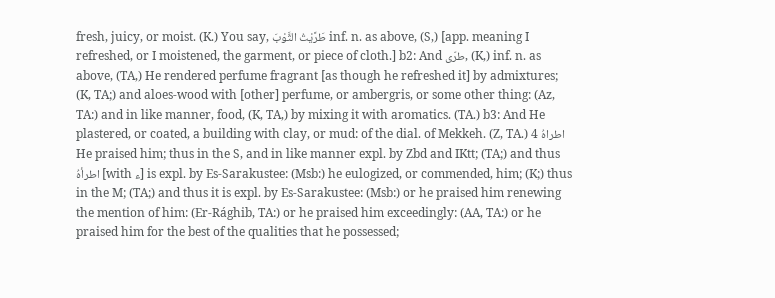fresh, juicy, or moist. (K.) You say, طَرَّيْتُ الثَّوْبَ inf. n. as above, (S,) [app. meaning I refreshed, or I moistened, the garment, or piece of cloth.] b2: And طرّى, (K,) inf. n. as above, (TA,) He rendered perfume fragrant [as though he refreshed it] by admixtures; (K, TA;) and aloes-wood with [other] perfume, or ambergris, or some other thing: (Az, TA:) and in like manner, food, (K, TA,) by mixing it with aromatics. (TA.) b3: And He plastered, or coated, a building with clay, or mud: of the dial. of Mekkeh. (Z, TA.) 4 اطراهُ He praised him; thus in the S, and in like manner expl. by Zbd and IKtt; (TA;) and thus اطرأهُ [with ء] is expl. by Es-Sarakustee: (Msb:) he eulogized, or commended, him; (K;) thus in the M; (TA;) and thus it is expl. by Es-Sarakustee: (Msb:) or he praised him renewing the mention of him: (Er-Rághib, TA:) or he praised him exceedingly: (AA, TA:) or he praised him for the best of the qualities that he possessed;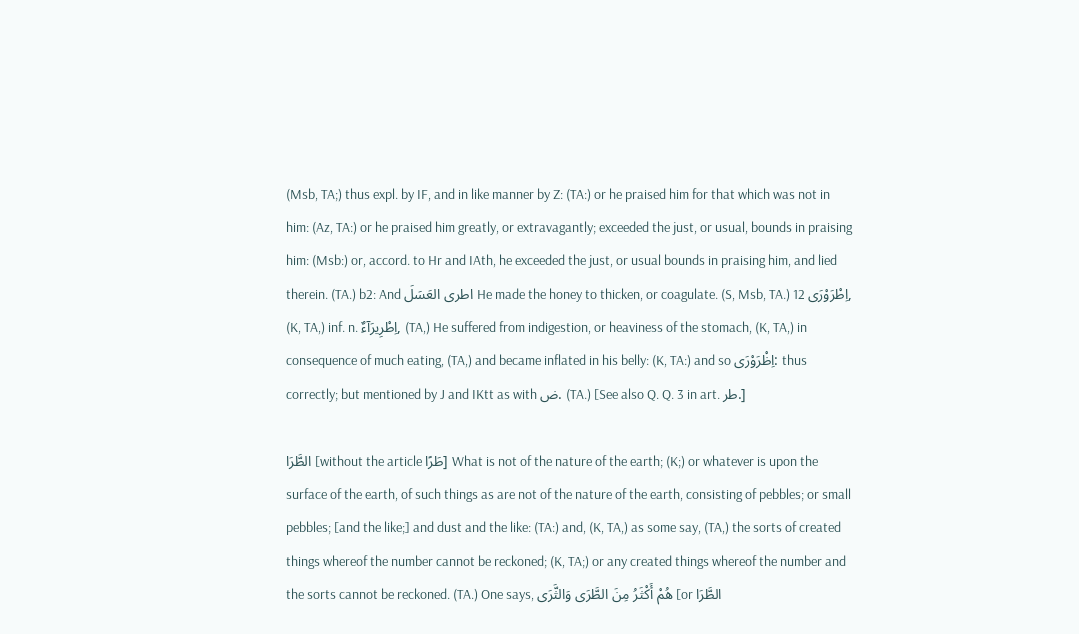(Msb, TA;) thus expl. by IF, and in like manner by Z: (TA:) or he praised him for that which was not in him: (Az, TA:) or he praised him greatly, or extravagantly; exceeded the just, or usual, bounds in praising him: (Msb:) or, accord. to Hr and IAth, he exceeded the just, or usual bounds in praising him, and lied therein. (TA.) b2: And اطرى العَسَلَ He made the honey to thicken, or coagulate. (S, Msb, TA.) 12 اِطْرَوْرَى, (K, TA,) inf. n. اِطْرِيرَآءٌ, (TA,) He suffered from indigestion, or heaviness of the stomach, (K, TA,) in consequence of much eating, (TA,) and became inflated in his belly: (K, TA:) and so اِظْرَوْرَى: thus correctly; but mentioned by J and IKtt as with ض. (TA.) [See also Q. Q. 3 in art. طر.]

الطَّرَا [without the article طَرًا] What is not of the nature of the earth; (K;) or whatever is upon the surface of the earth, of such things as are not of the nature of the earth, consisting of pebbles; or small pebbles; [and the like;] and dust and the like: (TA:) and, (K, TA,) as some say, (TA,) the sorts of created things whereof the number cannot be reckoned; (K, TA;) or any created things whereof the number and the sorts cannot be reckoned. (TA.) One says, هُمْ أَكْثَرُ مِنَ الطَّرَى وَالثَّرَى [or الطَّرَا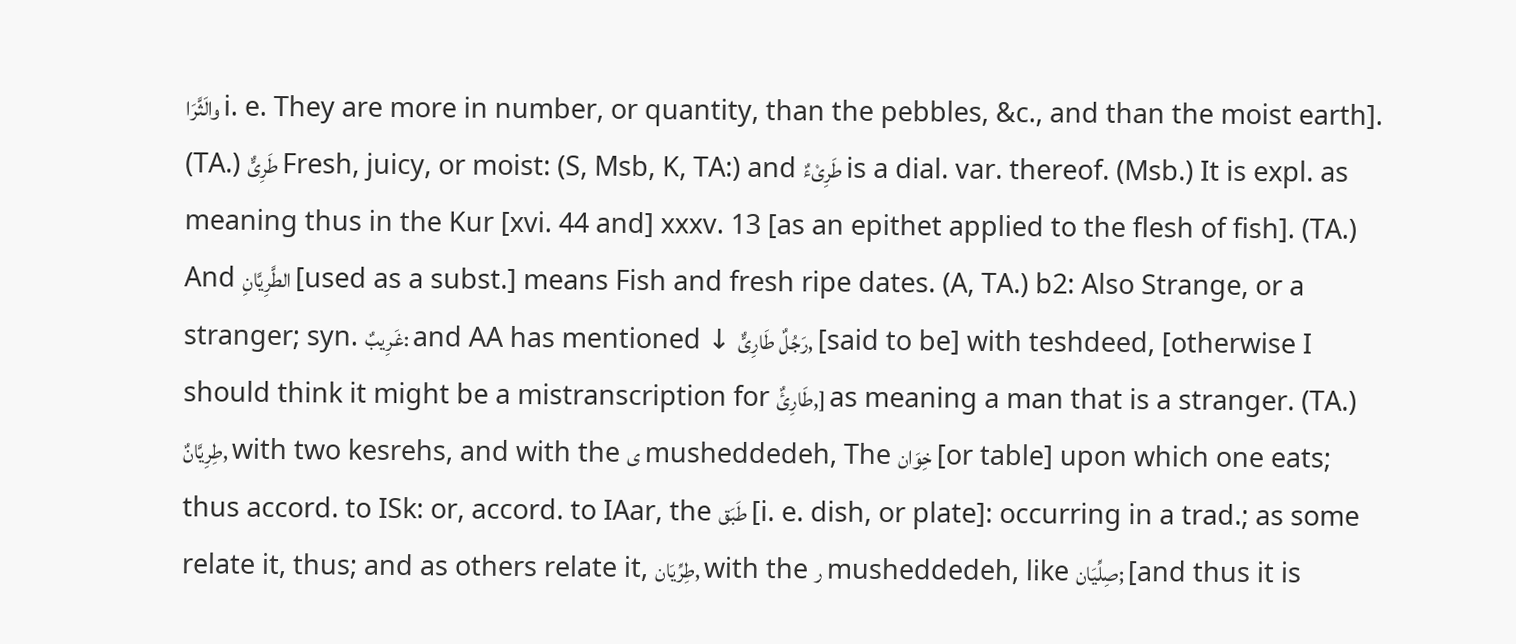والَثَّرَا i. e. They are more in number, or quantity, than the pebbles, &c., and than the moist earth]. (TA.) طَرِىٌّ Fresh, juicy, or moist: (S, Msb, K, TA:) and طَرِىْءٌ is a dial. var. thereof. (Msb.) It is expl. as meaning thus in the Kur [xvi. 44 and] xxxv. 13 [as an epithet applied to the flesh of fish]. (TA.) And الطَّرِيَّانِ [used as a subst.] means Fish and fresh ripe dates. (A, TA.) b2: Also Strange, or a stranger; syn. غَرِيبٌ: and AA has mentioned ↓ رَجُلٌ طَارِىٌّ, [said to be] with teshdeed, [otherwise I should think it might be a mistranscription for طَارِئٌ,] as meaning a man that is a stranger. (TA.) طِرِيَّانٌ, with two kesrehs, and with the ى musheddedeh, The خِوَان [or table] upon which one eats; thus accord. to ISk: or, accord. to IAar, the طَبَق [i. e. dish, or plate]: occurring in a trad.; as some relate it, thus; and as others relate it, طِرِّيَان, with the ر musheddedeh, like صِلِّيَان; [and thus it is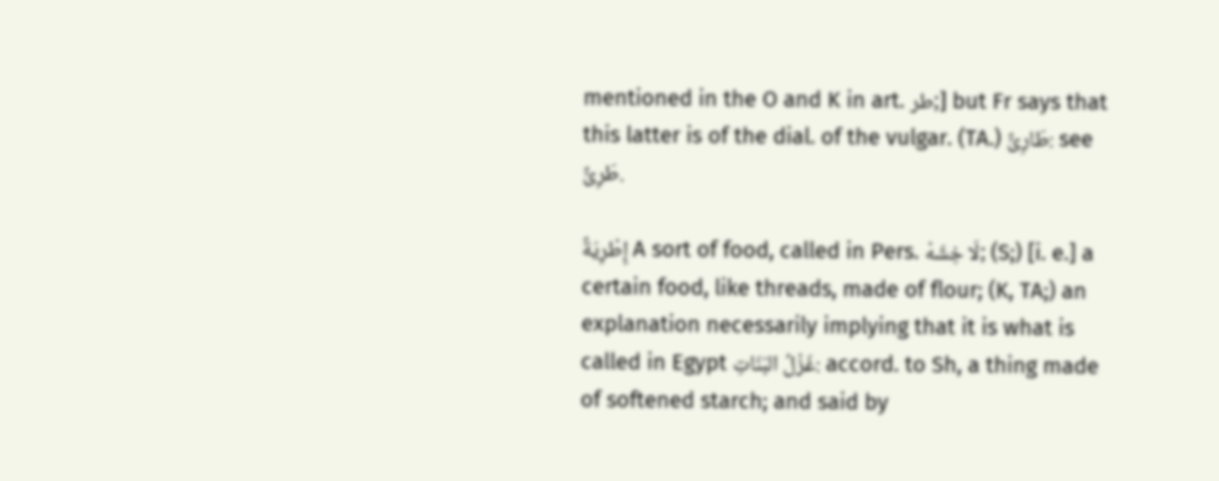mentioned in the O and K in art. طر;] but Fr says that this latter is of the dial. of the vulgar. (TA.) طَارِىٌّ: see طَرِىٌّ.

إِطْرِيَةٌ A sort of food, called in Pers. لَا خِشَهْ; (S;) [i. e.] a certain food, like threads, made of flour; (K, TA;) an explanation necessarily implying that it is what is called in Egypt غَزْلُ البَنَاتِ: accord. to Sh, a thing made of softened starch; and said by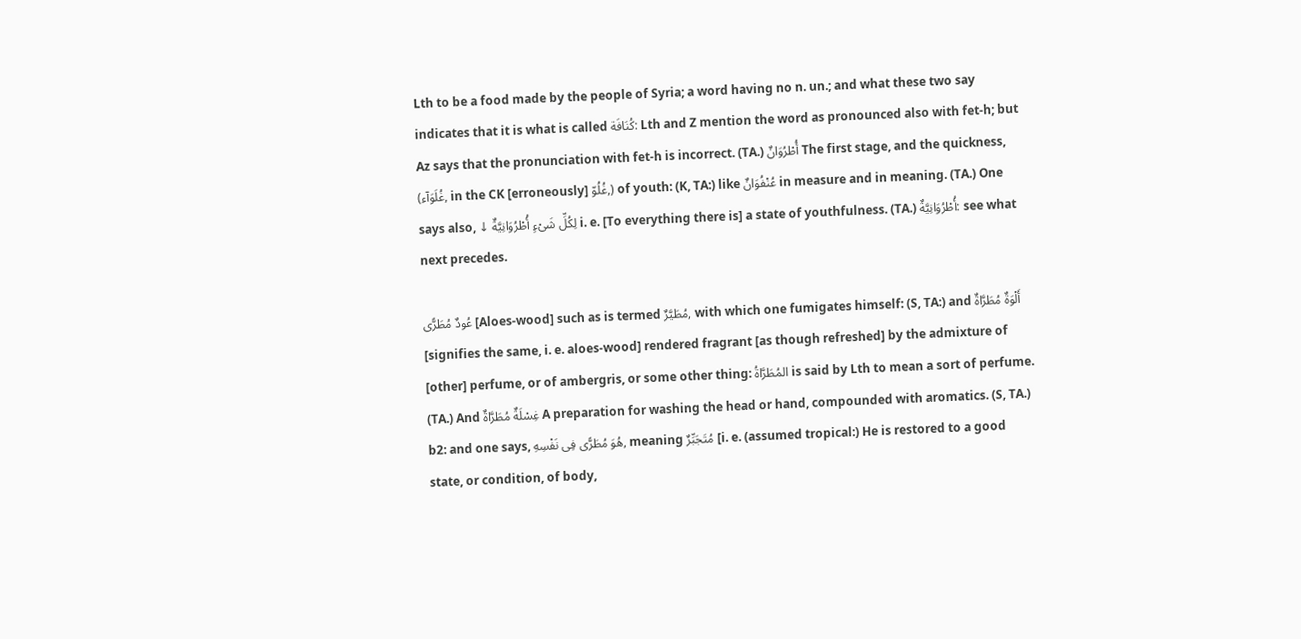Lth to be a food made by the people of Syria; a word having no n. un.; and what these two say indicates that it is what is called كُنَافَة: Lth and Z mention the word as pronounced also with fet-h; but Az says that the pronunciation with fet-h is incorrect. (TA.) أُطْرُوَانٌ The first stage, and the quickness, (غُلَوَآء, in the CK [erroneously] غُلُوّ,) of youth: (K, TA:) like عُنْفُوَانٌ in measure and in meaning. (TA.) One says also, ↓ لِكُلِّ شَىْءٍ أُطْرُوَانِيَّةٌ i. e. [To everything there is] a state of youthfulness. (TA.) أُطْرُوَانِيَّةٌ: see what next precedes.

عُودٌ مُطَرًّى [Aloes-wood] such as is termed مُطَيَّرٌ, with which one fumigates himself: (S, TA:) and أَلْوَةٌ مُطَرَّاةٌ [signifies the same, i. e. aloes-wood] rendered fragrant [as though refreshed] by the admixture of [other] perfume, or of ambergris, or some other thing: المُطَرَّاةُ is said by Lth to mean a sort of perfume. (TA.) And غِسْلَةٌ مُطَرَّاةٌ A preparation for washing the head or hand, compounded with aromatics. (S, TA.) b2: and one says, هُوَ مُطَرًّى فِى نَفْسِهِ, meaning مُتَجَبِّرٌ [i. e. (assumed tropical:) He is restored to a good state, or condition, of body,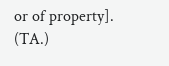or of property]. (TA.)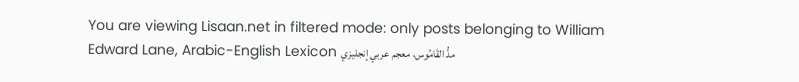You are viewing Lisaan.net in filtered mode: only posts belonging to William Edward Lane, Arabic-English Lexicon مدُّ القَامُوس، معجم عربي إنجليزي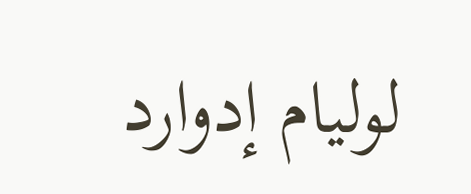لوليام إدوارد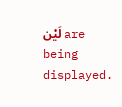لَيْن are being displayed.